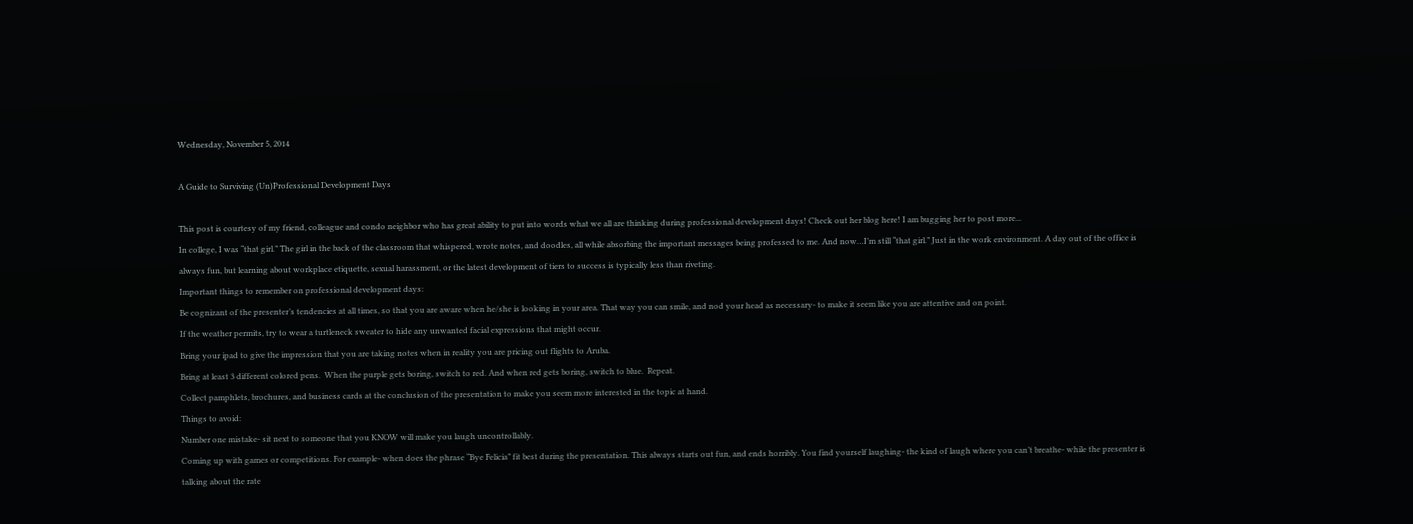Wednesday, November 5, 2014

A Guide to Surviving (Un)Professional Development Days

This post is courtesy of my friend, colleague and condo neighbor who has great ability to put into words what we all are thinking during professional development days! Check out her blog here! I am bugging her to post more...
In college, I was “that girl.” The girl in the back of the classroom that whispered, wrote notes, and doodles, all while absorbing the important messages being professed to me. And now…I’m still “that girl.” Just in the work environment. A day out of the office is always fun, but learning about workplace etiquette, sexual harassment, or the latest development of tiers to success is typically less than riveting.
Important things to remember on professional development days:
Be cognizant of the presenter’s tendencies at all times, so that you are aware when he/she is looking in your area. That way you can smile, and nod your head as necessary- to make it seem like you are attentive and on point.
If the weather permits, try to wear a turtleneck sweater to hide any unwanted facial expressions that might occur.
Bring your ipad to give the impression that you are taking notes when in reality you are pricing out flights to Aruba.
Bring at least 3 different colored pens.  When the purple gets boring, switch to red. And when red gets boring, switch to blue.  Repeat.
Collect pamphlets, brochures, and business cards at the conclusion of the presentation to make you seem more interested in the topic at hand.
Things to avoid:
Number one mistake- sit next to someone that you KNOW will make you laugh uncontrollably.
Coming up with games or competitions. For example- when does the phrase “Bye Felicia” fit best during the presentation. This always starts out fun, and ends horribly. You find yourself laughing- the kind of laugh where you can’t breathe- while the presenter is talking about the rate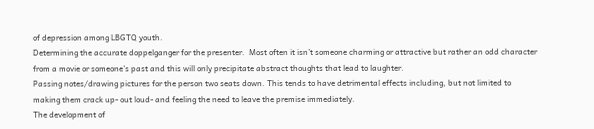of depression among LBGTQ youth.
Determining the accurate doppelganger for the presenter.  Most often it isn’t someone charming or attractive but rather an odd character from a movie or someone’s past and this will only precipitate abstract thoughts that lead to laughter.
Passing notes/drawing pictures for the person two seats down. This tends to have detrimental effects including, but not limited to making them crack up- out loud- and feeling the need to leave the premise immediately.
The development of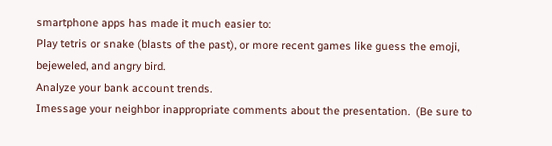smartphone apps has made it much easier to:
Play tetris or snake (blasts of the past), or more recent games like guess the emoji, bejeweled, and angry bird.
Analyze your bank account trends.
Imessage your neighbor inappropriate comments about the presentation.  (Be sure to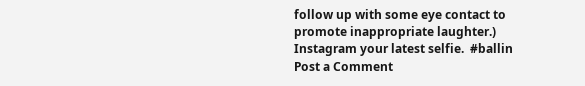follow up with some eye contact to promote inappropriate laughter.)
Instagram your latest selfie.  #ballin
Post a Comment